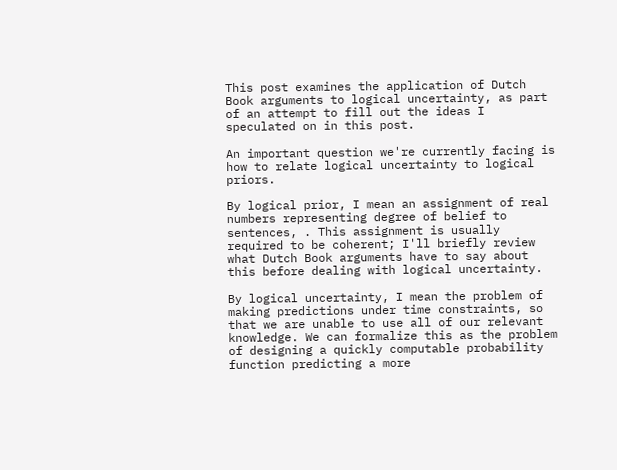This post examines the application of Dutch Book arguments to logical uncertainty, as part of an attempt to fill out the ideas I speculated on in this post.

An important question we're currently facing is how to relate logical uncertainty to logical priors.

By logical prior, I mean an assignment of real numbers representing degree of belief to sentences, . This assignment is usually required to be coherent; I'll briefly review what Dutch Book arguments have to say about this before dealing with logical uncertainty.

By logical uncertainty, I mean the problem of making predictions under time constraints, so that we are unable to use all of our relevant knowledge. We can formalize this as the problem of designing a quickly computable probability function predicting a more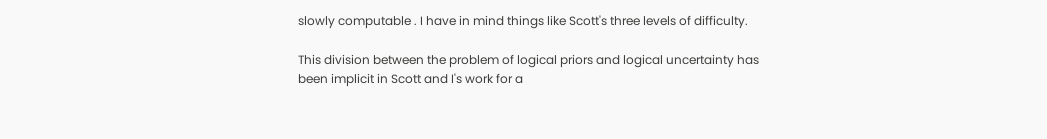slowly computable . I have in mind things like Scott's three levels of difficulty.

This division between the problem of logical priors and logical uncertainty has been implicit in Scott and I's work for a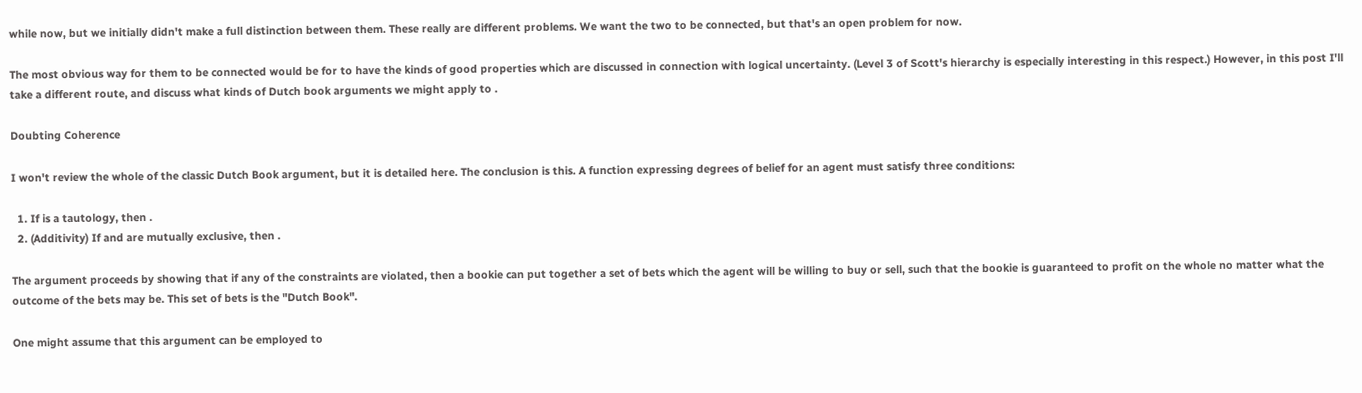while now, but we initially didn't make a full distinction between them. These really are different problems. We want the two to be connected, but that's an open problem for now.

The most obvious way for them to be connected would be for to have the kinds of good properties which are discussed in connection with logical uncertainty. (Level 3 of Scott's hierarchy is especially interesting in this respect.) However, in this post I'll take a different route, and discuss what kinds of Dutch book arguments we might apply to .

Doubting Coherence

I won't review the whole of the classic Dutch Book argument, but it is detailed here. The conclusion is this. A function expressing degrees of belief for an agent must satisfy three conditions:

  1. If is a tautology, then .
  2. (Additivity) If and are mutually exclusive, then .

The argument proceeds by showing that if any of the constraints are violated, then a bookie can put together a set of bets which the agent will be willing to buy or sell, such that the bookie is guaranteed to profit on the whole no matter what the outcome of the bets may be. This set of bets is the "Dutch Book".

One might assume that this argument can be employed to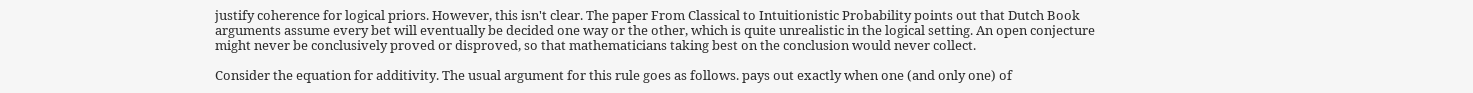justify coherence for logical priors. However, this isn't clear. The paper From Classical to Intuitionistic Probability points out that Dutch Book arguments assume every bet will eventually be decided one way or the other, which is quite unrealistic in the logical setting. An open conjecture might never be conclusively proved or disproved, so that mathematicians taking best on the conclusion would never collect.

Consider the equation for additivity. The usual argument for this rule goes as follows. pays out exactly when one (and only one) of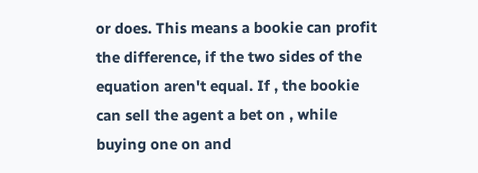or does. This means a bookie can profit the difference, if the two sides of the equation aren't equal. If , the bookie can sell the agent a bet on , while buying one on and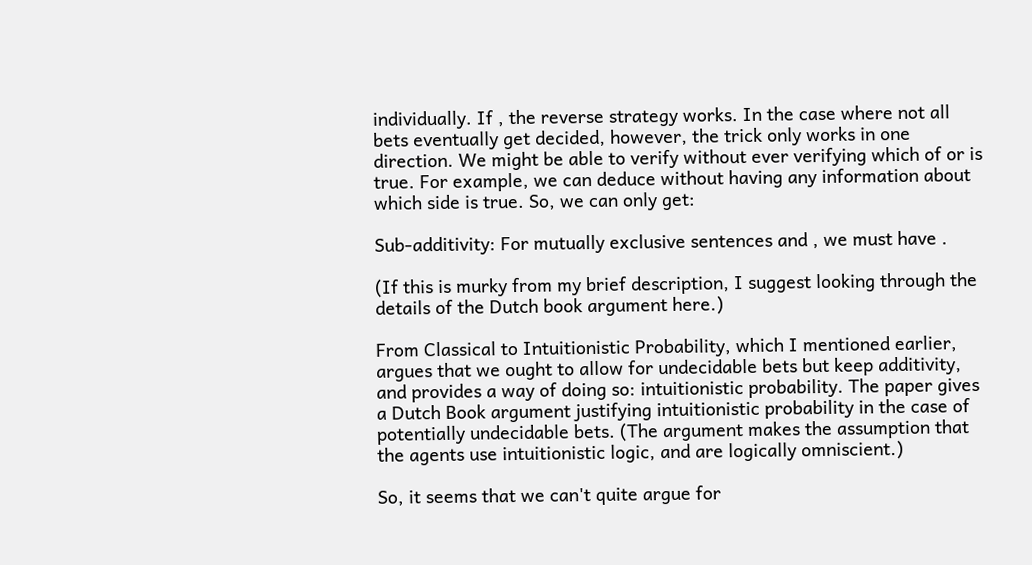individually. If , the reverse strategy works. In the case where not all bets eventually get decided, however, the trick only works in one direction. We might be able to verify without ever verifying which of or is true. For example, we can deduce without having any information about which side is true. So, we can only get:

Sub-additivity: For mutually exclusive sentences and , we must have .

(If this is murky from my brief description, I suggest looking through the details of the Dutch book argument here.)

From Classical to Intuitionistic Probability, which I mentioned earlier, argues that we ought to allow for undecidable bets but keep additivity, and provides a way of doing so: intuitionistic probability. The paper gives a Dutch Book argument justifying intuitionistic probability in the case of potentially undecidable bets. (The argument makes the assumption that the agents use intuitionistic logic, and are logically omniscient.)

So, it seems that we can't quite argue for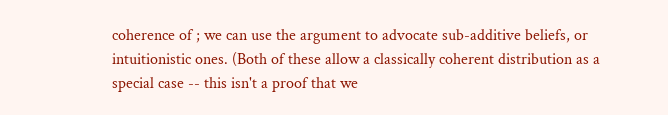coherence of ; we can use the argument to advocate sub-additive beliefs, or intuitionistic ones. (Both of these allow a classically coherent distribution as a special case -- this isn't a proof that we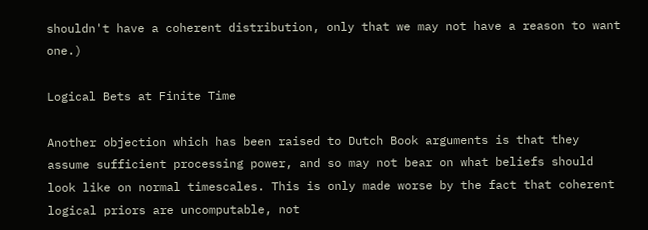shouldn't have a coherent distribution, only that we may not have a reason to want one.)

Logical Bets at Finite Time

Another objection which has been raised to Dutch Book arguments is that they assume sufficient processing power, and so may not bear on what beliefs should look like on normal timescales. This is only made worse by the fact that coherent logical priors are uncomputable, not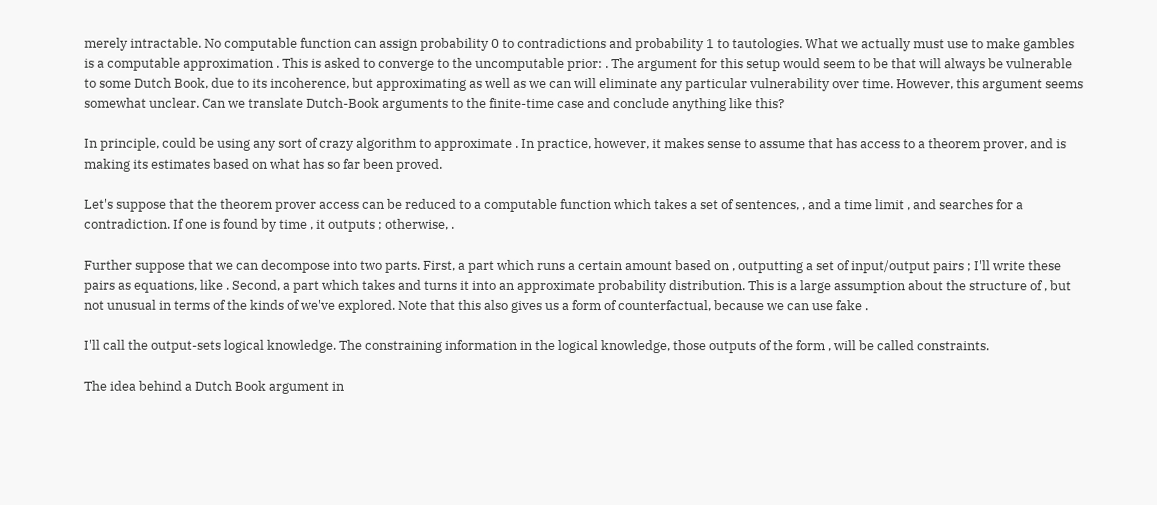merely intractable. No computable function can assign probability 0 to contradictions and probability 1 to tautologies. What we actually must use to make gambles is a computable approximation . This is asked to converge to the uncomputable prior: . The argument for this setup would seem to be that will always be vulnerable to some Dutch Book, due to its incoherence, but approximating as well as we can will eliminate any particular vulnerability over time. However, this argument seems somewhat unclear. Can we translate Dutch-Book arguments to the finite-time case and conclude anything like this?

In principle, could be using any sort of crazy algorithm to approximate . In practice, however, it makes sense to assume that has access to a theorem prover, and is making its estimates based on what has so far been proved.

Let's suppose that the theorem prover access can be reduced to a computable function which takes a set of sentences, , and a time limit , and searches for a contradiction. If one is found by time , it outputs ; otherwise, .

Further suppose that we can decompose into two parts. First, a part which runs a certain amount based on , outputting a set of input/output pairs ; I'll write these pairs as equations, like . Second, a part which takes and turns it into an approximate probability distribution. This is a large assumption about the structure of , but not unusual in terms of the kinds of we've explored. Note that this also gives us a form of counterfactual, because we can use fake .

I'll call the output-sets logical knowledge. The constraining information in the logical knowledge, those outputs of the form , will be called constraints.

The idea behind a Dutch Book argument in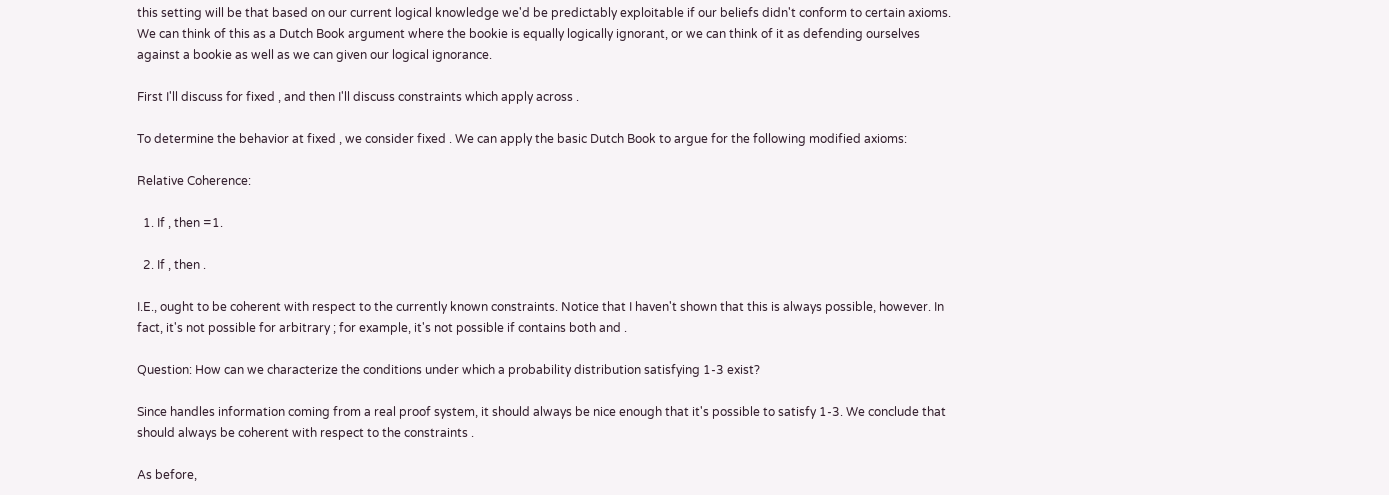this setting will be that based on our current logical knowledge we'd be predictably exploitable if our beliefs didn't conform to certain axioms. We can think of this as a Dutch Book argument where the bookie is equally logically ignorant, or we can think of it as defending ourselves against a bookie as well as we can given our logical ignorance.

First I'll discuss for fixed , and then I'll discuss constraints which apply across .

To determine the behavior at fixed , we consider fixed . We can apply the basic Dutch Book to argue for the following modified axioms:

Relative Coherence:

  1. If , then =1.

  2. If , then .

I.E., ought to be coherent with respect to the currently known constraints. Notice that I haven't shown that this is always possible, however. In fact, it's not possible for arbitrary ; for example, it's not possible if contains both and .

Question: How can we characterize the conditions under which a probability distribution satisfying 1-3 exist?

Since handles information coming from a real proof system, it should always be nice enough that it's possible to satisfy 1-3. We conclude that should always be coherent with respect to the constraints .

As before,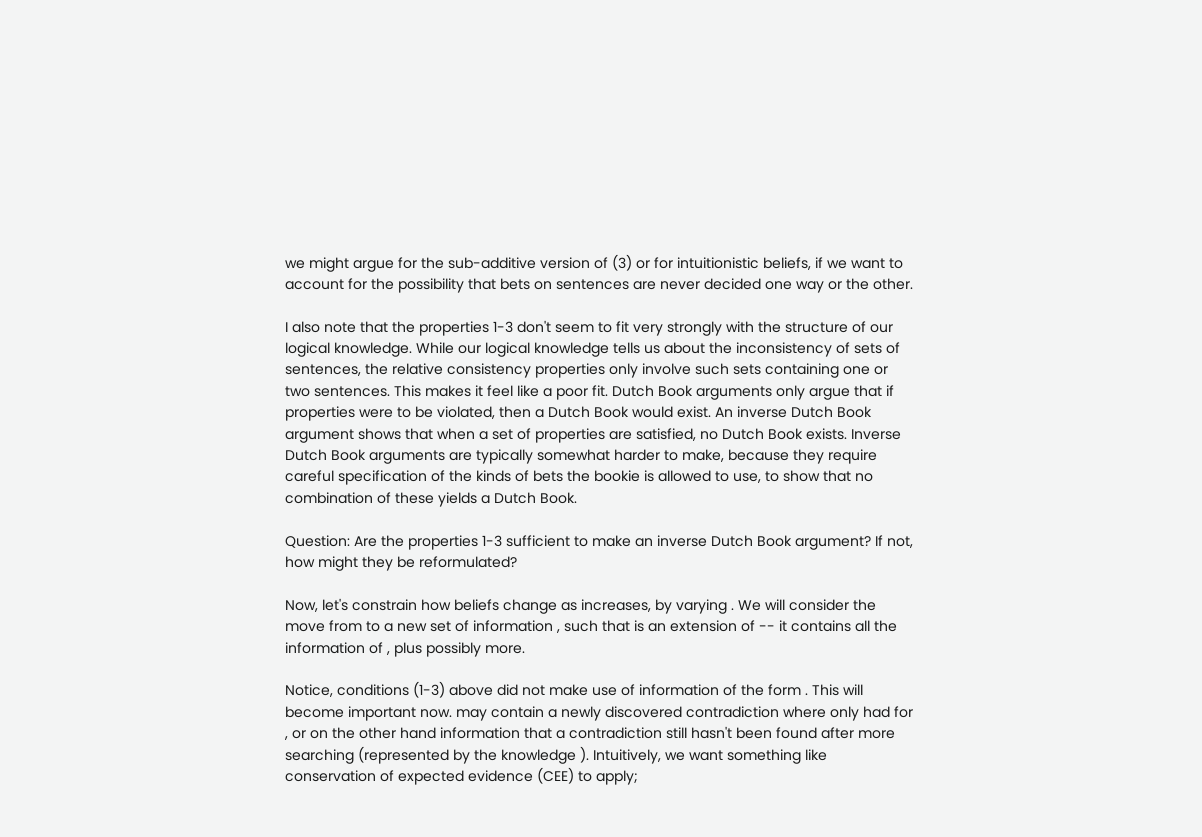we might argue for the sub-additive version of (3) or for intuitionistic beliefs, if we want to account for the possibility that bets on sentences are never decided one way or the other.

I also note that the properties 1-3 don't seem to fit very strongly with the structure of our logical knowledge. While our logical knowledge tells us about the inconsistency of sets of sentences, the relative consistency properties only involve such sets containing one or two sentences. This makes it feel like a poor fit. Dutch Book arguments only argue that if properties were to be violated, then a Dutch Book would exist. An inverse Dutch Book argument shows that when a set of properties are satisfied, no Dutch Book exists. Inverse Dutch Book arguments are typically somewhat harder to make, because they require careful specification of the kinds of bets the bookie is allowed to use, to show that no combination of these yields a Dutch Book.

Question: Are the properties 1-3 sufficient to make an inverse Dutch Book argument? If not, how might they be reformulated?

Now, let's constrain how beliefs change as increases, by varying . We will consider the move from to a new set of information , such that is an extension of -- it contains all the information of , plus possibly more.

Notice, conditions (1-3) above did not make use of information of the form . This will become important now. may contain a newly discovered contradiction where only had for , or on the other hand information that a contradiction still hasn't been found after more searching (represented by the knowledge ). Intuitively, we want something like conservation of expected evidence (CEE) to apply;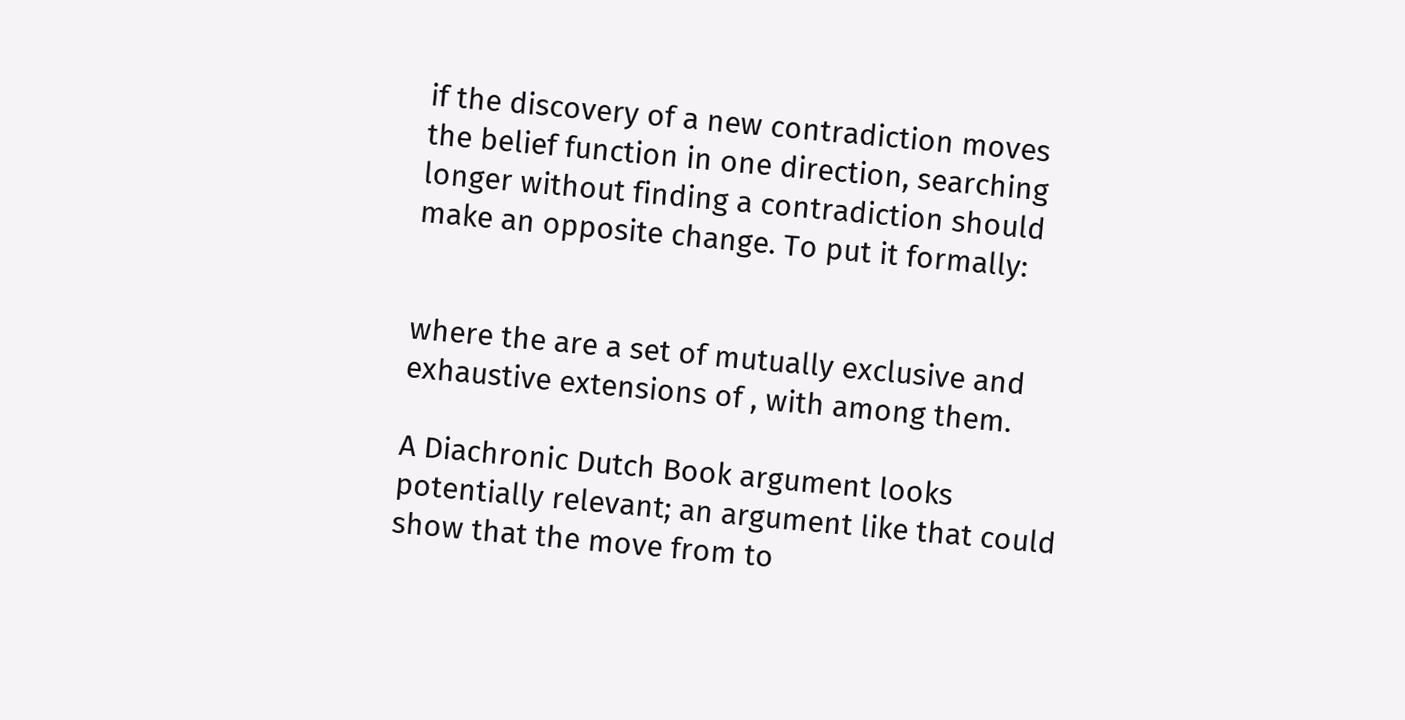if the discovery of a new contradiction moves the belief function in one direction, searching longer without finding a contradiction should make an opposite change. To put it formally:


where the are a set of mutually exclusive and exhaustive extensions of , with among them.

A Diachronic Dutch Book argument looks potentially relevant; an argument like that could show that the move from to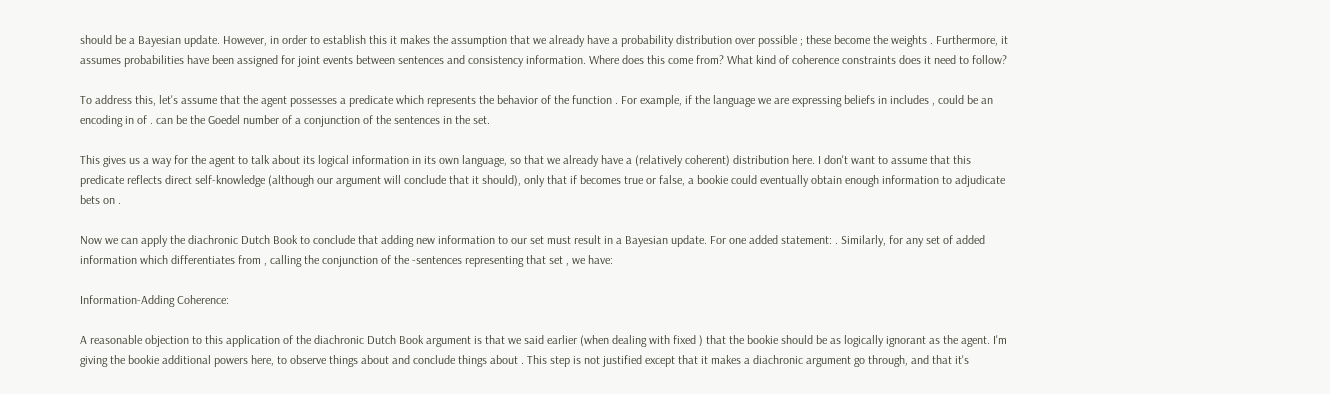should be a Bayesian update. However, in order to establish this it makes the assumption that we already have a probability distribution over possible ; these become the weights . Furthermore, it assumes probabilities have been assigned for joint events between sentences and consistency information. Where does this come from? What kind of coherence constraints does it need to follow?

To address this, let's assume that the agent possesses a predicate which represents the behavior of the function . For example, if the language we are expressing beliefs in includes , could be an encoding in of . can be the Goedel number of a conjunction of the sentences in the set.

This gives us a way for the agent to talk about its logical information in its own language, so that we already have a (relatively coherent) distribution here. I don't want to assume that this predicate reflects direct self-knowledge (although our argument will conclude that it should), only that if becomes true or false, a bookie could eventually obtain enough information to adjudicate bets on .

Now we can apply the diachronic Dutch Book to conclude that adding new information to our set must result in a Bayesian update. For one added statement: . Similarly, for any set of added information which differentiates from , calling the conjunction of the -sentences representing that set , we have:

Information-Adding Coherence:

A reasonable objection to this application of the diachronic Dutch Book argument is that we said earlier (when dealing with fixed ) that the bookie should be as logically ignorant as the agent. I'm giving the bookie additional powers here, to observe things about and conclude things about . This step is not justified except that it makes a diachronic argument go through, and that it's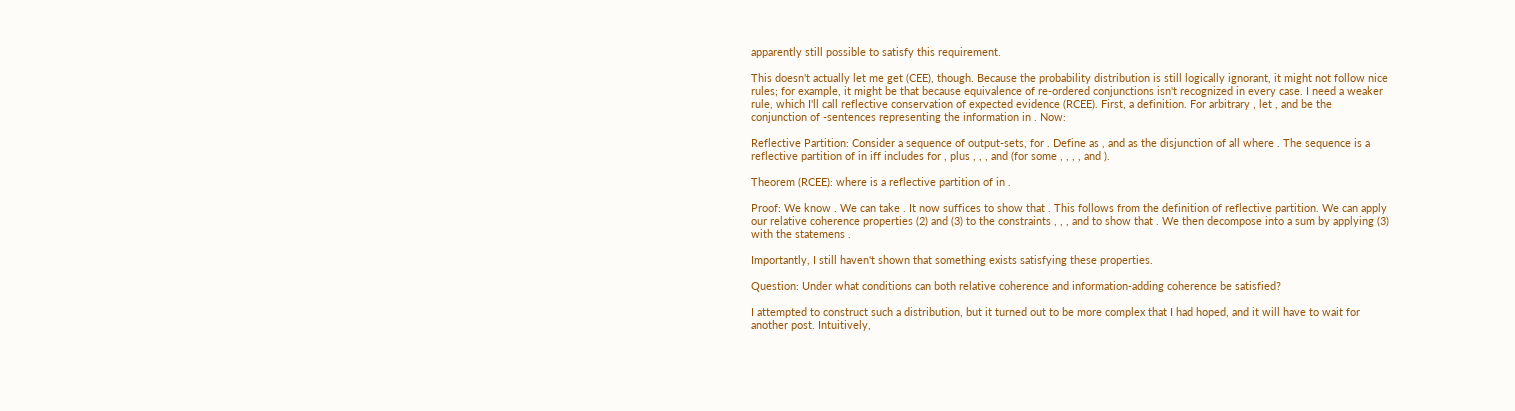apparently still possible to satisfy this requirement.

This doesn't actually let me get (CEE), though. Because the probability distribution is still logically ignorant, it might not follow nice rules; for example, it might be that because equivalence of re-ordered conjunctions isn't recognized in every case. I need a weaker rule, which I'll call reflective conservation of expected evidence (RCEE). First, a definition. For arbitrary , let , and be the conjunction of -sentences representing the information in . Now:

Reflective Partition: Consider a sequence of output-sets, for . Define as , and as the disjunction of all where . The sequence is a reflective partition of in iff includes for , plus , , , and (for some , , , , and ).

Theorem (RCEE): where is a reflective partition of in .

Proof: We know . We can take . It now suffices to show that . This follows from the definition of reflective partition. We can apply our relative coherence properties (2) and (3) to the constraints , , , and to show that . We then decompose into a sum by applying (3) with the statemens .

Importantly, I still haven't shown that something exists satisfying these properties.

Question: Under what conditions can both relative coherence and information-adding coherence be satisfied?

I attempted to construct such a distribution, but it turned out to be more complex that I had hoped, and it will have to wait for another post. Intuitively,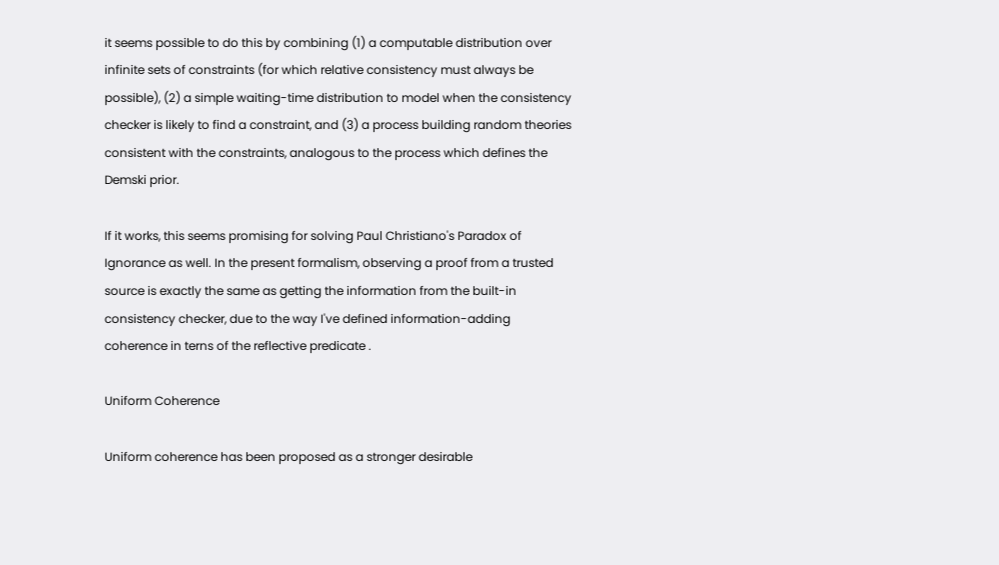it seems possible to do this by combining (1) a computable distribution over infinite sets of constraints (for which relative consistency must always be possible), (2) a simple waiting-time distribution to model when the consistency checker is likely to find a constraint, and (3) a process building random theories consistent with the constraints, analogous to the process which defines the Demski prior.

If it works, this seems promising for solving Paul Christiano's Paradox of Ignorance as well. In the present formalism, observing a proof from a trusted source is exactly the same as getting the information from the built-in consistency checker, due to the way I've defined information-adding coherence in terns of the reflective predicate .

Uniform Coherence

Uniform coherence has been proposed as a stronger desirable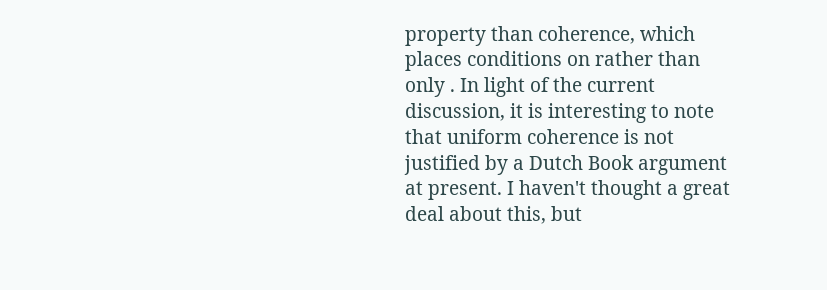property than coherence, which places conditions on rather than only . In light of the current discussion, it is interesting to note that uniform coherence is not justified by a Dutch Book argument at present. I haven't thought a great deal about this, but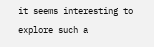it seems interesting to explore such a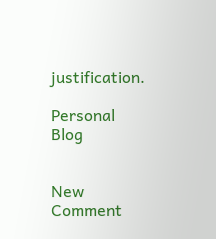justification.

Personal Blog


New Comment